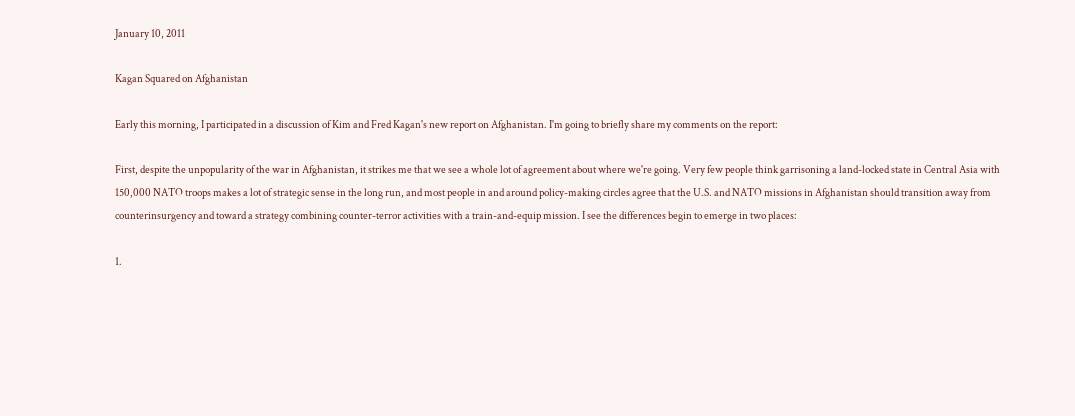January 10, 2011

Kagan Squared on Afghanistan

Early this morning, I participated in a discussion of Kim and Fred Kagan's new report on Afghanistan. I'm going to briefly share my comments on the report:

First, despite the unpopularity of the war in Afghanistan, it strikes me that we see a whole lot of agreement about where we're going. Very few people think garrisoning a land-locked state in Central Asia with 150,000 NATO troops makes a lot of strategic sense in the long run, and most people in and around policy-making circles agree that the U.S. and NATO missions in Afghanistan should transition away from counterinsurgency and toward a strategy combining counter-terror activities with a train-and-equip mission. I see the differences begin to emerge in two places:

1.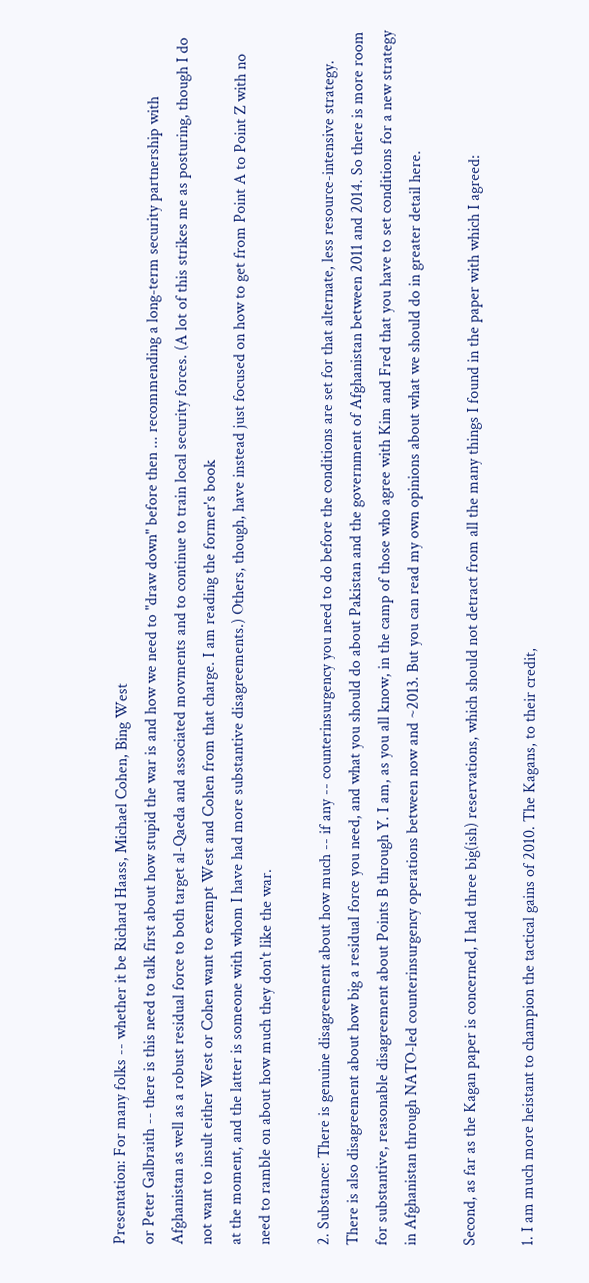Presentation: For many folks -- whether it be Richard Haass, Michael Cohen, Bing West
or Peter Galbraith -- there is this need to talk first about how stupid the war is and how we need to "draw down" before then ... recommending a long-term security partnership with Afghanistan as well as a robust residual force to both target al-Qaeda and associated movments and to continue to train local security forces. (A lot of this strikes me as posturing, though I do not want to insult either West or Cohen want to exempt West and Cohen from that charge. I am reading the former's book
at the moment, and the latter is someone with whom I have had more substantive disagreements.) Others, though, have instead just focused on how to get from Point A to Point Z with no need to ramble on about how much they don't like the war.

2. Substance: There is genuine disagreement about how much -- if any -- counterinsurgency you need to do before the conditions are set for that alternate, less resource-intensive strategy. There is also disagreement about how big a residual force you need, and what you should do about Pakistan and the government of Afghanistan between 2011 and 2014. So there is more room for substantive, reasonable disagreement about Points B through Y. I am, as you all know, in the camp of those who agree with Kim and Fred that you have to set conditions for a new strategy in Afghanistan through NATO-led counterinsurgency operations between now and ~2013. But you can read my own opinions about what we should do in greater detail here.

Second, as far as the Kagan paper is concerned, I had three big(ish) reservations, which should not detract from all the many things I found in the paper with which I agreed:

1. I am much more heistant to champion the tactical gains of 2010. The Kagans, to their credit,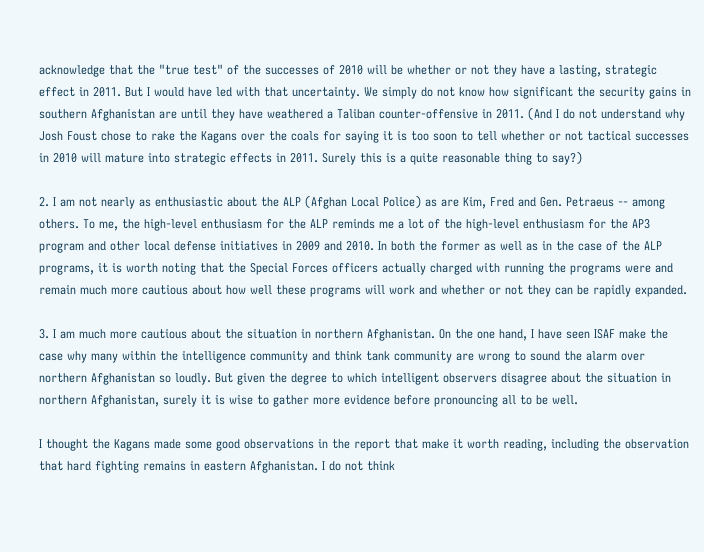acknowledge that the "true test" of the successes of 2010 will be whether or not they have a lasting, strategic effect in 2011. But I would have led with that uncertainty. We simply do not know how significant the security gains in southern Afghanistan are until they have weathered a Taliban counter-offensive in 2011. (And I do not understand why Josh Foust chose to rake the Kagans over the coals for saying it is too soon to tell whether or not tactical successes in 2010 will mature into strategic effects in 2011. Surely this is a quite reasonable thing to say?)

2. I am not nearly as enthusiastic about the ALP (Afghan Local Police) as are Kim, Fred and Gen. Petraeus -- among others. To me, the high-level enthusiasm for the ALP reminds me a lot of the high-level enthusiasm for the AP3 program and other local defense initiatives in 2009 and 2010. In both the former as well as in the case of the ALP programs, it is worth noting that the Special Forces officers actually charged with running the programs were and remain much more cautious about how well these programs will work and whether or not they can be rapidly expanded.

3. I am much more cautious about the situation in northern Afghanistan. On the one hand, I have seen ISAF make the case why many within the intelligence community and think tank community are wrong to sound the alarm over northern Afghanistan so loudly. But given the degree to which intelligent observers disagree about the situation in northern Afghanistan, surely it is wise to gather more evidence before pronouncing all to be well.

I thought the Kagans made some good observations in the report that make it worth reading, including the observation that hard fighting remains in eastern Afghanistan. I do not think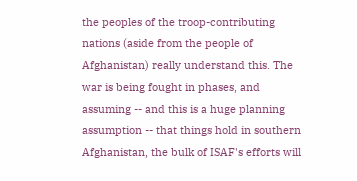the peoples of the troop-contributing nations (aside from the people of Afghanistan) really understand this. The war is being fought in phases, and assuming -- and this is a huge planning assumption -- that things hold in southern Afghanistan, the bulk of ISAF's efforts will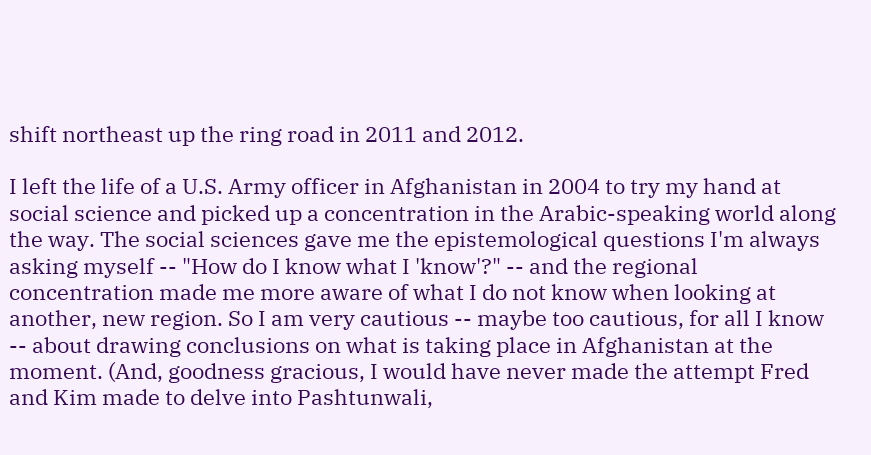shift northeast up the ring road in 2011 and 2012.

I left the life of a U.S. Army officer in Afghanistan in 2004 to try my hand at social science and picked up a concentration in the Arabic-speaking world along the way. The social sciences gave me the epistemological questions I'm always asking myself -- "How do I know what I 'know'?" -- and the regional concentration made me more aware of what I do not know when looking at another, new region. So I am very cautious -- maybe too cautious, for all I know -- about drawing conclusions on what is taking place in Afghanistan at the moment. (And, goodness gracious, I would have never made the attempt Fred and Kim made to delve into Pashtunwali,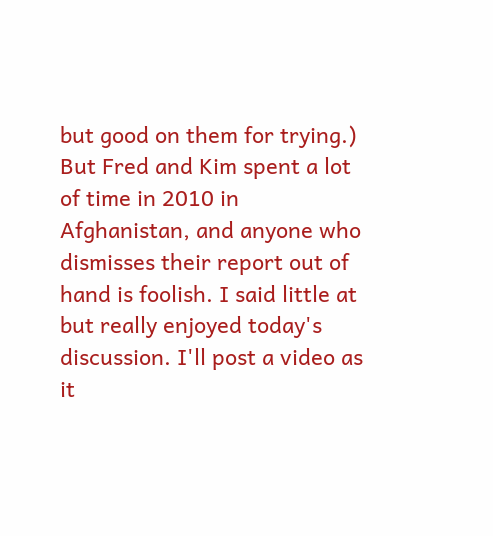but good on them for trying.) But Fred and Kim spent a lot of time in 2010 in Afghanistan, and anyone who dismisses their report out of hand is foolish. I said little at but really enjoyed today's discussion. I'll post a video as it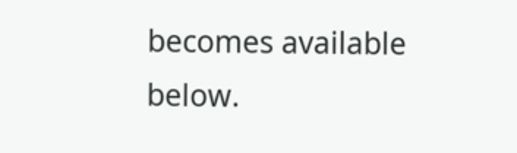becomes available below.